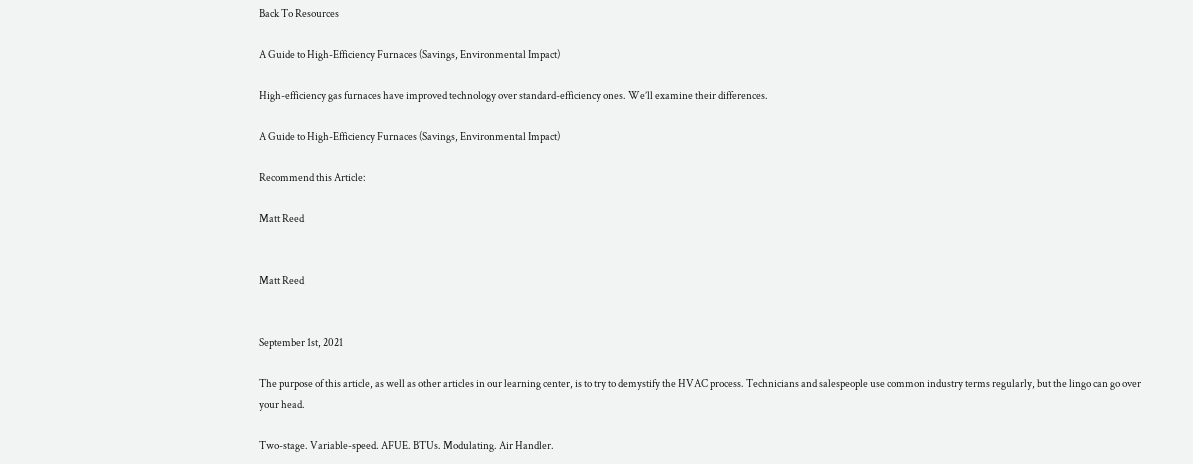Back To Resources

A Guide to High-Efficiency Furnaces (Savings, Environmental Impact)

High-efficiency gas furnaces have improved technology over standard-efficiency ones. We’ll examine their differences.

A Guide to High-Efficiency Furnaces (Savings, Environmental Impact)

Recommend this Article:

Matt Reed


Matt Reed


September 1st, 2021

The purpose of this article, as well as other articles in our learning center, is to try to demystify the HVAC process. Technicians and salespeople use common industry terms regularly, but the lingo can go over your head.

Two-stage. Variable-speed. AFUE. BTUs. Modulating. Air Handler.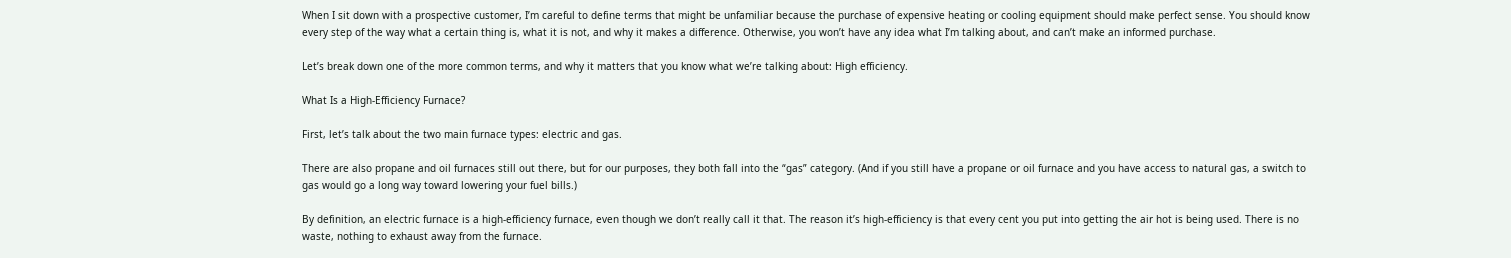When I sit down with a prospective customer, I’m careful to define terms that might be unfamiliar because the purchase of expensive heating or cooling equipment should make perfect sense. You should know every step of the way what a certain thing is, what it is not, and why it makes a difference. Otherwise, you won’t have any idea what I’m talking about, and can’t make an informed purchase.

Let’s break down one of the more common terms, and why it matters that you know what we’re talking about: High efficiency.

What Is a High-Efficiency Furnace?

First, let’s talk about the two main furnace types: electric and gas.

There are also propane and oil furnaces still out there, but for our purposes, they both fall into the “gas” category. (And if you still have a propane or oil furnace and you have access to natural gas, a switch to gas would go a long way toward lowering your fuel bills.)

By definition, an electric furnace is a high-efficiency furnace, even though we don’t really call it that. The reason it’s high-efficiency is that every cent you put into getting the air hot is being used. There is no waste, nothing to exhaust away from the furnace.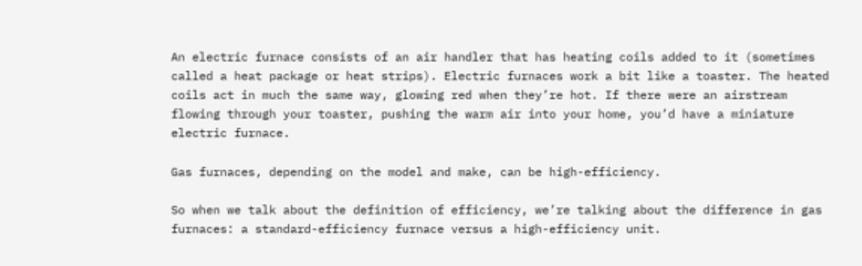An electric furnace consists of an air handler that has heating coils added to it (sometimes called a heat package or heat strips). Electric furnaces work a bit like a toaster. The heated coils act in much the same way, glowing red when they’re hot. If there were an airstream flowing through your toaster, pushing the warm air into your home, you’d have a miniature electric furnace.

Gas furnaces, depending on the model and make, can be high-efficiency.

So when we talk about the definition of efficiency, we’re talking about the difference in gas furnaces: a standard-efficiency furnace versus a high-efficiency unit.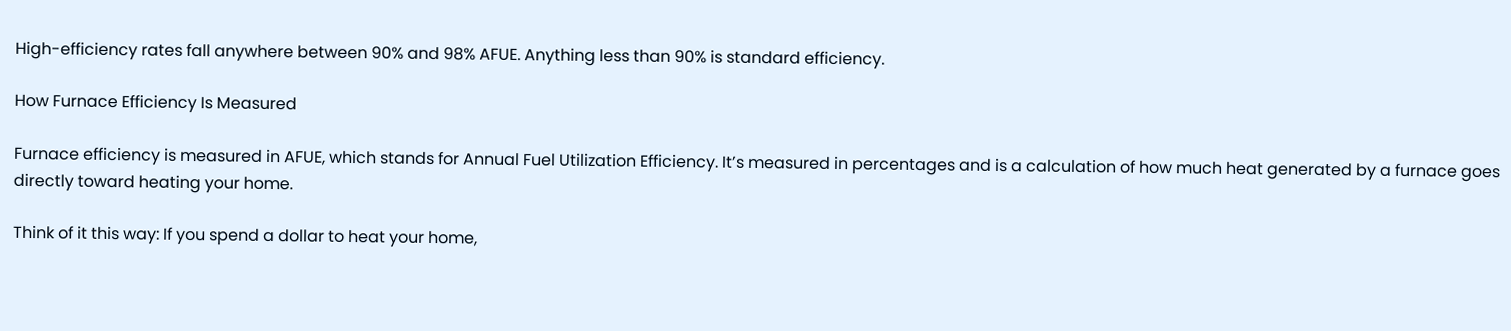High-efficiency rates fall anywhere between 90% and 98% AFUE. Anything less than 90% is standard efficiency.

How Furnace Efficiency Is Measured

Furnace efficiency is measured in AFUE, which stands for Annual Fuel Utilization Efficiency. It’s measured in percentages and is a calculation of how much heat generated by a furnace goes directly toward heating your home.

Think of it this way: If you spend a dollar to heat your home,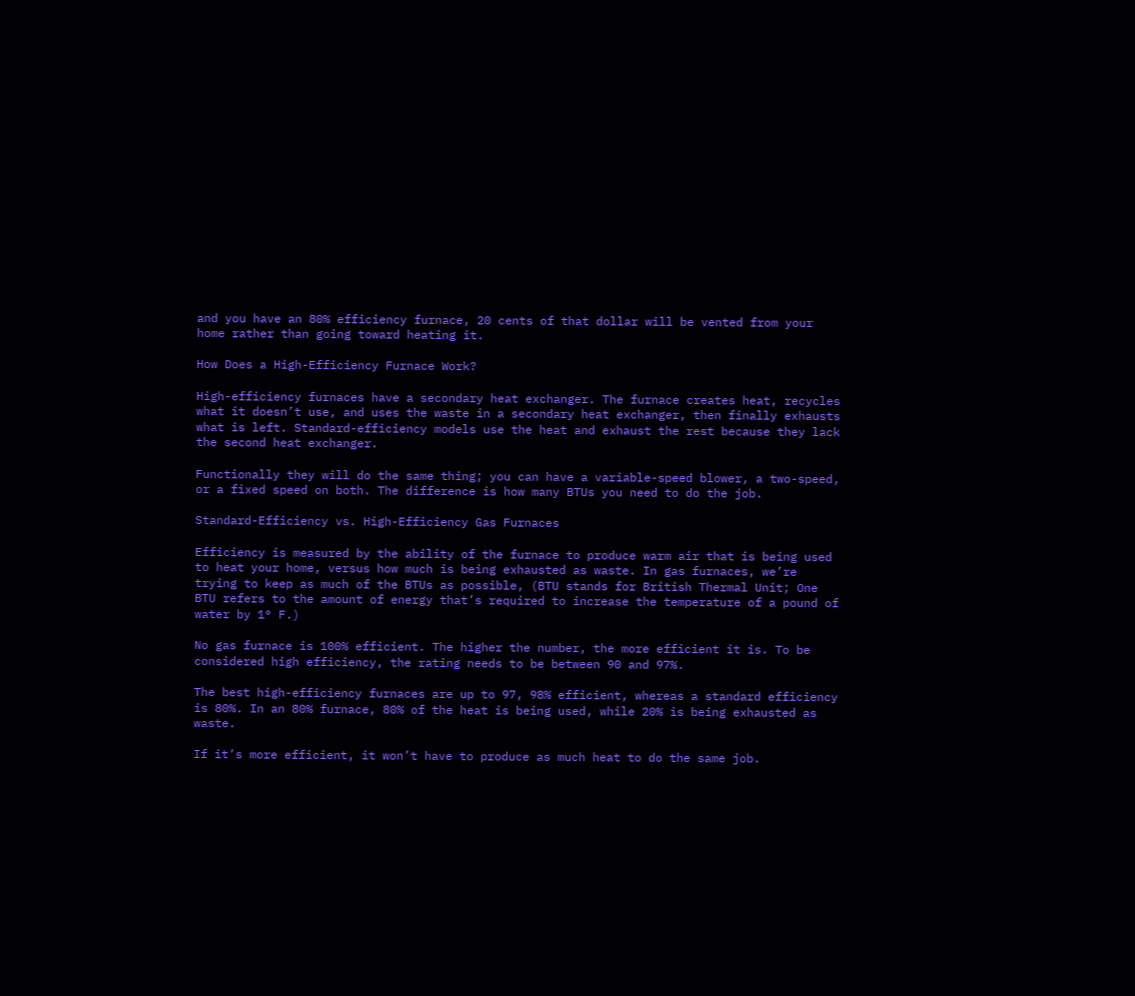and you have an 80% efficiency furnace, 20 cents of that dollar will be vented from your home rather than going toward heating it.

How Does a High-Efficiency Furnace Work?

High-efficiency furnaces have a secondary heat exchanger. The furnace creates heat, recycles what it doesn’t use, and uses the waste in a secondary heat exchanger, then finally exhausts what is left. Standard-efficiency models use the heat and exhaust the rest because they lack the second heat exchanger.

Functionally they will do the same thing; you can have a variable-speed blower, a two-speed, or a fixed speed on both. The difference is how many BTUs you need to do the job.

Standard-Efficiency vs. High-Efficiency Gas Furnaces

Efficiency is measured by the ability of the furnace to produce warm air that is being used to heat your home, versus how much is being exhausted as waste. In gas furnaces, we’re trying to keep as much of the BTUs as possible, (BTU stands for British Thermal Unit; One BTU refers to the amount of energy that’s required to increase the temperature of a pound of water by 1° F.)

No gas furnace is 100% efficient. The higher the number, the more efficient it is. To be considered high efficiency, the rating needs to be between 90 and 97%.

The best high-efficiency furnaces are up to 97, 98% efficient, whereas a standard efficiency is 80%. In an 80% furnace, 80% of the heat is being used, while 20% is being exhausted as waste.

If it’s more efficient, it won’t have to produce as much heat to do the same job.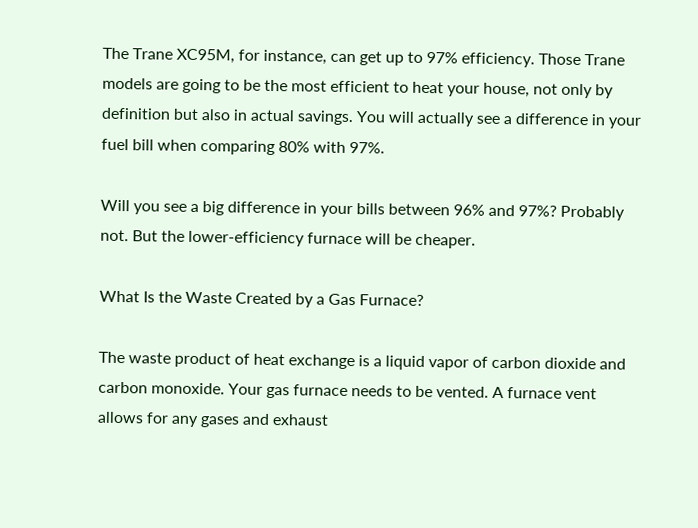The Trane XC95M, for instance, can get up to 97% efficiency. Those Trane models are going to be the most efficient to heat your house, not only by definition but also in actual savings. You will actually see a difference in your fuel bill when comparing 80% with 97%.

Will you see a big difference in your bills between 96% and 97%? Probably not. But the lower-efficiency furnace will be cheaper.

What Is the Waste Created by a Gas Furnace?

The waste product of heat exchange is a liquid vapor of carbon dioxide and carbon monoxide. Your gas furnace needs to be vented. A furnace vent allows for any gases and exhaust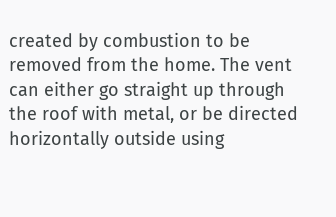created by combustion to be removed from the home. The vent can either go straight up through the roof with metal, or be directed horizontally outside using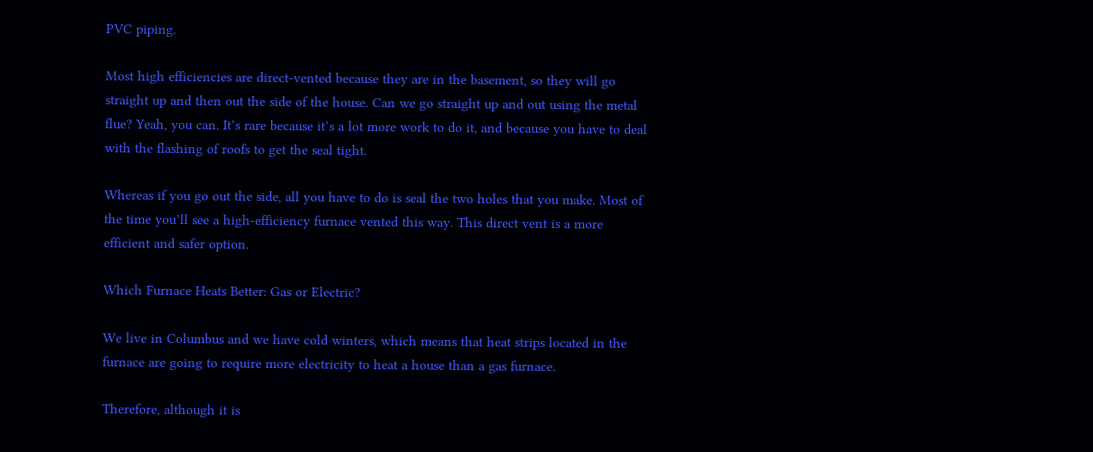PVC piping.

Most high efficiencies are direct-vented because they are in the basement, so they will go straight up and then out the side of the house. Can we go straight up and out using the metal flue? Yeah, you can. It’s rare because it’s a lot more work to do it, and because you have to deal with the flashing of roofs to get the seal tight.

Whereas if you go out the side, all you have to do is seal the two holes that you make. Most of the time you’ll see a high-efficiency furnace vented this way. This direct vent is a more efficient and safer option.

Which Furnace Heats Better: Gas or Electric?

We live in Columbus and we have cold winters, which means that heat strips located in the furnace are going to require more electricity to heat a house than a gas furnace.

Therefore, although it is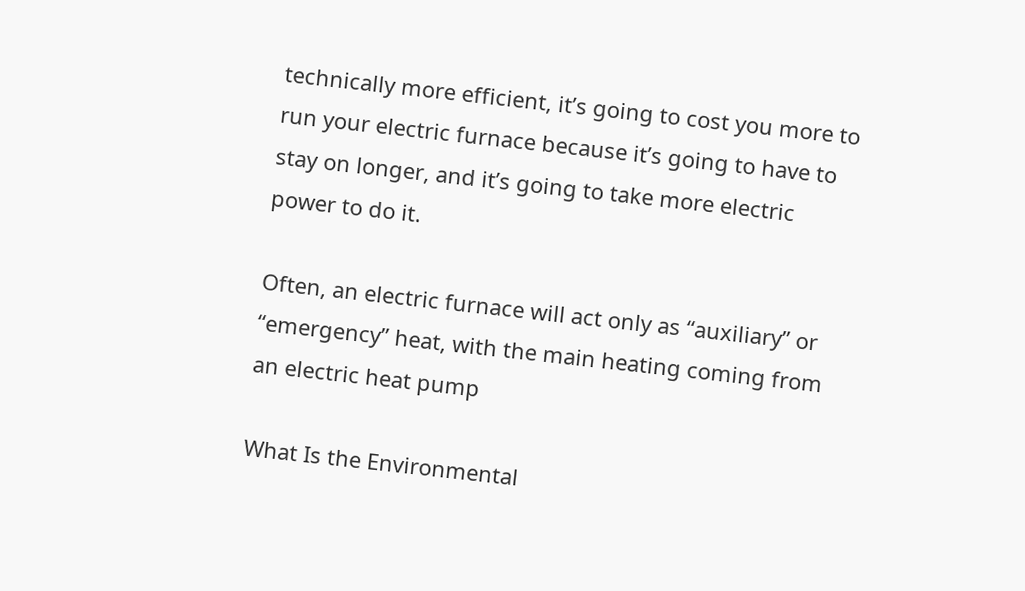technically more efficient, it’s going to cost you more to run your electric furnace because it’s going to have to stay on longer, and it’s going to take more electric power to do it.

Often, an electric furnace will act only as “auxiliary” or “emergency” heat, with the main heating coming from an electric heat pump

What Is the Environmental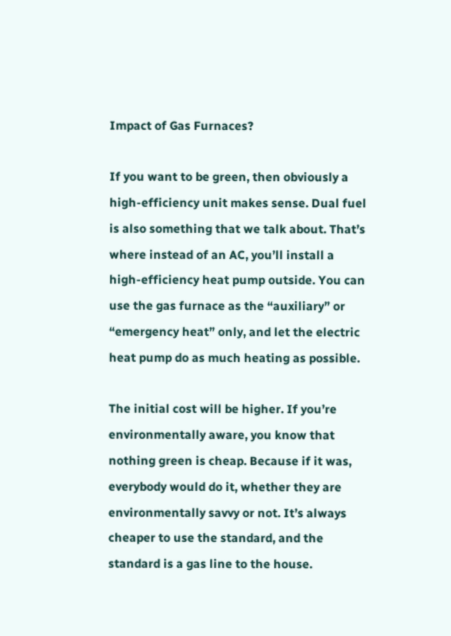Impact of Gas Furnaces?

If you want to be green, then obviously a high-efficiency unit makes sense. Dual fuel is also something that we talk about. That’s where instead of an AC, you’ll install a high-efficiency heat pump outside. You can use the gas furnace as the “auxiliary” or “emergency heat” only, and let the electric heat pump do as much heating as possible.

The initial cost will be higher. If you’re environmentally aware, you know that nothing green is cheap. Because if it was, everybody would do it, whether they are environmentally savvy or not. It’s always cheaper to use the standard, and the standard is a gas line to the house.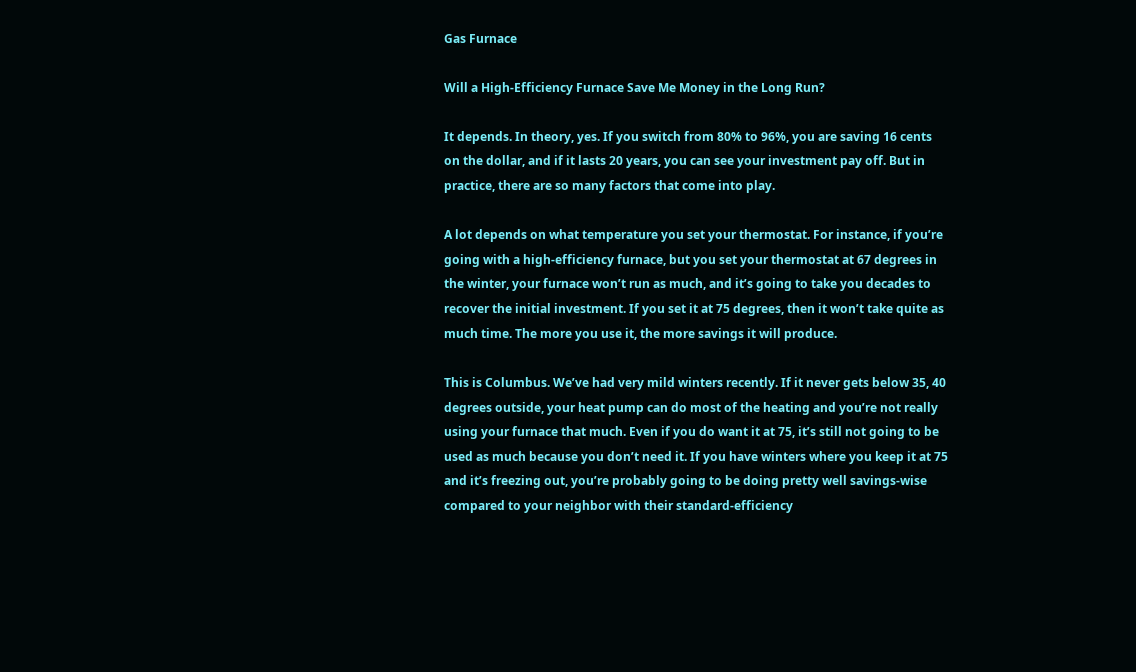Gas Furnace

Will a High-Efficiency Furnace Save Me Money in the Long Run?

It depends. In theory, yes. If you switch from 80% to 96%, you are saving 16 cents on the dollar, and if it lasts 20 years, you can see your investment pay off. But in practice, there are so many factors that come into play.

A lot depends on what temperature you set your thermostat. For instance, if you’re going with a high-efficiency furnace, but you set your thermostat at 67 degrees in the winter, your furnace won’t run as much, and it’s going to take you decades to recover the initial investment. If you set it at 75 degrees, then it won’t take quite as much time. The more you use it, the more savings it will produce.

This is Columbus. We’ve had very mild winters recently. If it never gets below 35, 40 degrees outside, your heat pump can do most of the heating and you’re not really using your furnace that much. Even if you do want it at 75, it’s still not going to be used as much because you don’t need it. If you have winters where you keep it at 75 and it’s freezing out, you’re probably going to be doing pretty well savings-wise compared to your neighbor with their standard-efficiency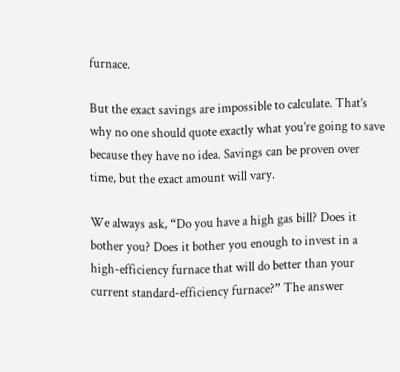furnace.

But the exact savings are impossible to calculate. That’s why no one should quote exactly what you’re going to save because they have no idea. Savings can be proven over time, but the exact amount will vary.

We always ask, “Do you have a high gas bill? Does it bother you? Does it bother you enough to invest in a high-efficiency furnace that will do better than your current standard-efficiency furnace?” The answer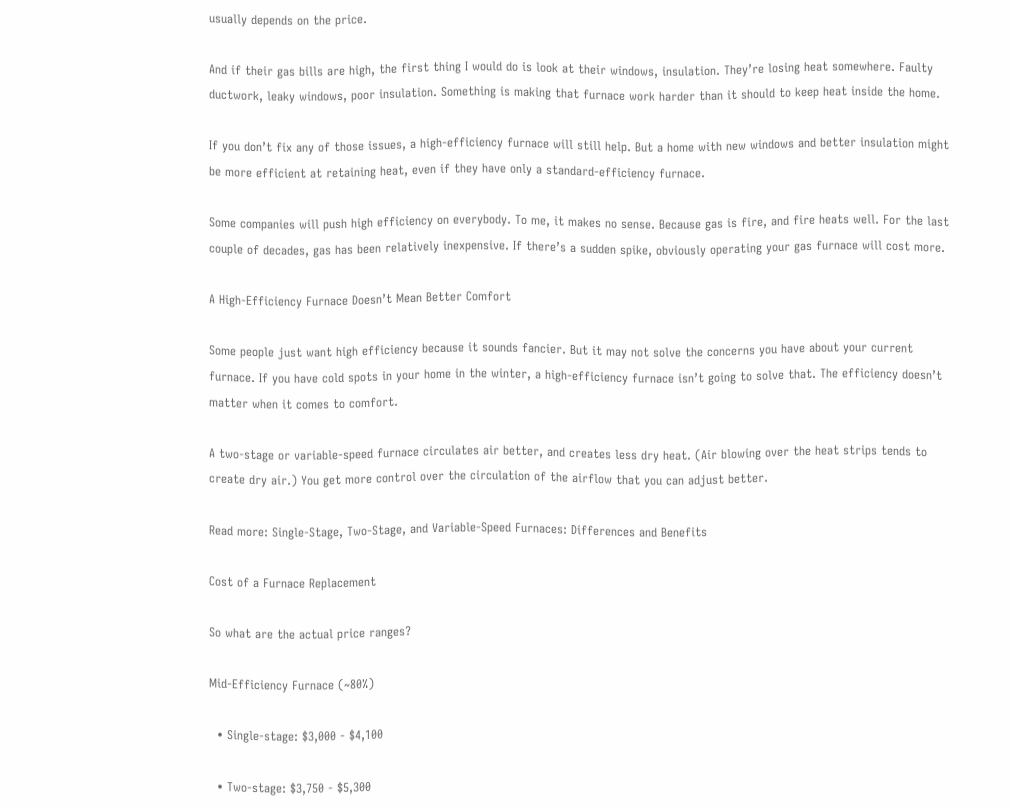usually depends on the price.

And if their gas bills are high, the first thing I would do is look at their windows, insulation. They’re losing heat somewhere. Faulty ductwork, leaky windows, poor insulation. Something is making that furnace work harder than it should to keep heat inside the home.

If you don’t fix any of those issues, a high-efficiency furnace will still help. But a home with new windows and better insulation might be more efficient at retaining heat, even if they have only a standard-efficiency furnace.

Some companies will push high efficiency on everybody. To me, it makes no sense. Because gas is fire, and fire heats well. For the last couple of decades, gas has been relatively inexpensive. If there’s a sudden spike, obviously operating your gas furnace will cost more.

A High-Efficiency Furnace Doesn’t Mean Better Comfort

Some people just want high efficiency because it sounds fancier. But it may not solve the concerns you have about your current furnace. If you have cold spots in your home in the winter, a high-efficiency furnace isn’t going to solve that. The efficiency doesn’t matter when it comes to comfort.

A two-stage or variable-speed furnace circulates air better, and creates less dry heat. (Air blowing over the heat strips tends to create dry air.) You get more control over the circulation of the airflow that you can adjust better.

Read more: Single-Stage, Two-Stage, and Variable-Speed Furnaces: Differences and Benefits

Cost of a Furnace Replacement

So what are the actual price ranges?

Mid-Efficiency Furnace (~80%)

  • Single-stage: $3,000 - $4,100

  • Two-stage: $3,750 - $5,300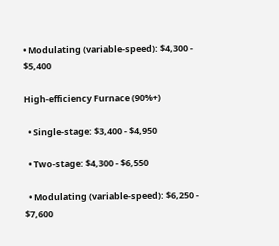• Modulating (variable-speed): $4,300 - $5,400

High-efficiency Furnace (90%+)

  • Single-stage: $3,400 - $4,950

  • Two-stage: $4,300 - $6,550

  • Modulating (variable-speed): $6,250 - $7,600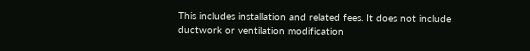This includes installation and related fees. It does not include ductwork or ventilation modification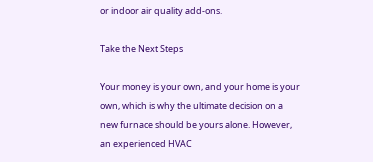or indoor air quality add-ons.

Take the Next Steps

Your money is your own, and your home is your own, which is why the ultimate decision on a new furnace should be yours alone. However, an experienced HVAC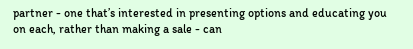partner - one that’s interested in presenting options and educating you on each, rather than making a sale - can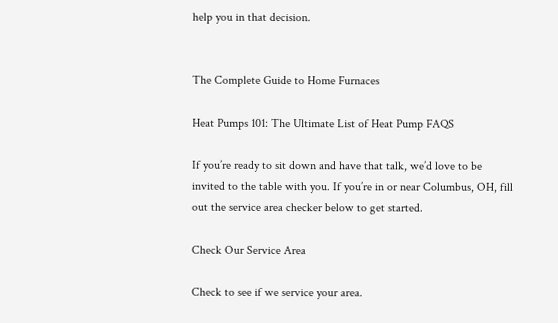help you in that decision.


The Complete Guide to Home Furnaces

Heat Pumps 101: The Ultimate List of Heat Pump FAQS

If you’re ready to sit down and have that talk, we’d love to be invited to the table with you. If you’re in or near Columbus, OH, fill out the service area checker below to get started.

Check Our Service Area

Check to see if we service your area.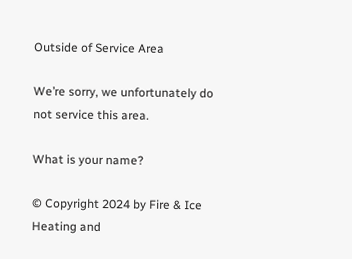Outside of Service Area

We’re sorry, we unfortunately do not service this area.

What is your name?

© Copyright 2024 by Fire & Ice Heating and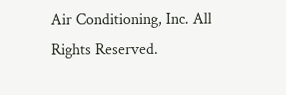Air Conditioning, Inc. All Rights Reserved.